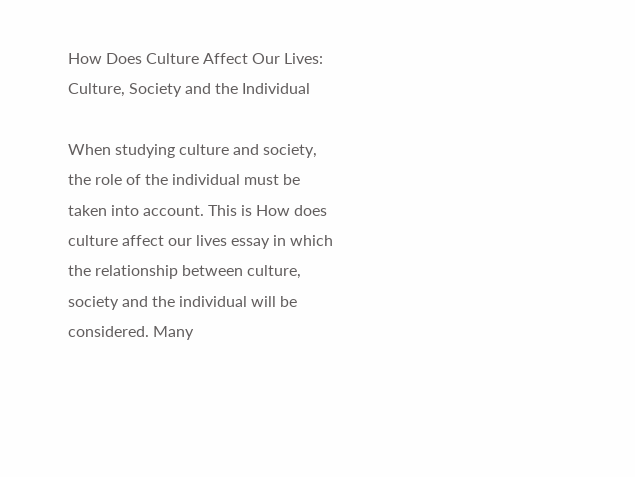How Does Culture Affect Our Lives: Culture, Society and the Individual

When studying culture and society, the role of the individual must be taken into account. This is How does culture affect our lives essay in which the relationship between culture, society and the individual will be considered. Many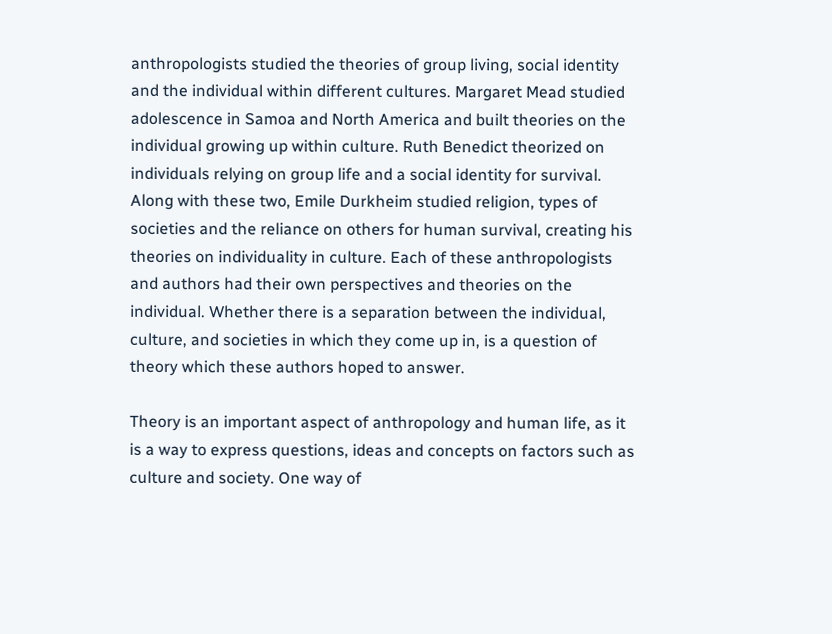anthropologists studied the theories of group living, social identity and the individual within different cultures. Margaret Mead studied adolescence in Samoa and North America and built theories on the individual growing up within culture. Ruth Benedict theorized on individuals relying on group life and a social identity for survival. Along with these two, Emile Durkheim studied religion, types of societies and the reliance on others for human survival, creating his theories on individuality in culture. Each of these anthropologists and authors had their own perspectives and theories on the individual. Whether there is a separation between the individual, culture, and societies in which they come up in, is a question of theory which these authors hoped to answer.

Theory is an important aspect of anthropology and human life, as it is a way to express questions, ideas and concepts on factors such as culture and society. One way of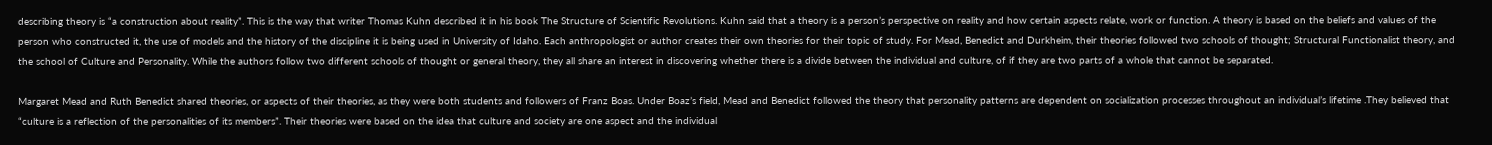describing theory is “a construction about reality”. This is the way that writer Thomas Kuhn described it in his book The Structure of Scientific Revolutions. Kuhn said that a theory is a person’s perspective on reality and how certain aspects relate, work or function. A theory is based on the beliefs and values of the person who constructed it, the use of models and the history of the discipline it is being used in University of Idaho. Each anthropologist or author creates their own theories for their topic of study. For Mead, Benedict and Durkheim, their theories followed two schools of thought; Structural Functionalist theory, and the school of Culture and Personality. While the authors follow two different schools of thought or general theory, they all share an interest in discovering whether there is a divide between the individual and culture, of if they are two parts of a whole that cannot be separated.

Margaret Mead and Ruth Benedict shared theories, or aspects of their theories, as they were both students and followers of Franz Boas. Under Boaz’s field, Mead and Benedict followed the theory that personality patterns are dependent on socialization processes throughout an individual’s lifetime .They believed that “culture is a reflection of the personalities of its members”. Their theories were based on the idea that culture and society are one aspect and the individual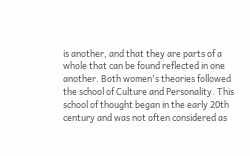is another, and that they are parts of a whole that can be found reflected in one another. Both women's theories followed the school of Culture and Personality. This school of thought began in the early 20th century and was not often considered as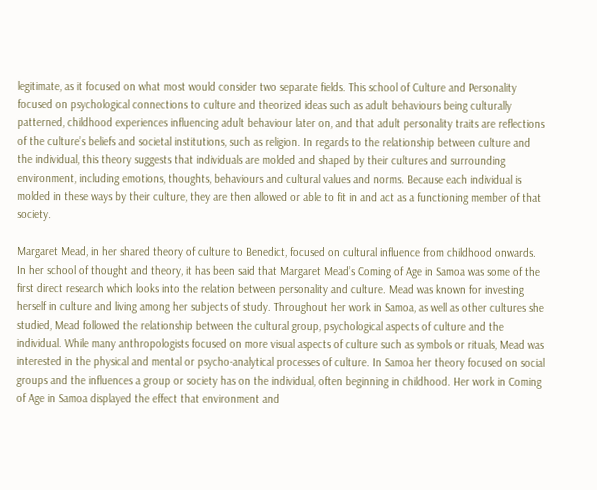legitimate, as it focused on what most would consider two separate fields. This school of Culture and Personality focused on psychological connections to culture and theorized ideas such as adult behaviours being culturally patterned, childhood experiences influencing adult behaviour later on, and that adult personality traits are reflections of the culture’s beliefs and societal institutions, such as religion. In regards to the relationship between culture and the individual, this theory suggests that individuals are molded and shaped by their cultures and surrounding environment, including emotions, thoughts, behaviours and cultural values and norms. Because each individual is molded in these ways by their culture, they are then allowed or able to fit in and act as a functioning member of that society.

Margaret Mead, in her shared theory of culture to Benedict, focused on cultural influence from childhood onwards. In her school of thought and theory, it has been said that Margaret Mead’s Coming of Age in Samoa was some of the first direct research which looks into the relation between personality and culture. Mead was known for investing herself in culture and living among her subjects of study. Throughout her work in Samoa, as well as other cultures she studied, Mead followed the relationship between the cultural group, psychological aspects of culture and the individual. While many anthropologists focused on more visual aspects of culture such as symbols or rituals, Mead was interested in the physical and mental or psycho-analytical processes of culture. In Samoa her theory focused on social groups and the influences a group or society has on the individual, often beginning in childhood. Her work in Coming of Age in Samoa displayed the effect that environment and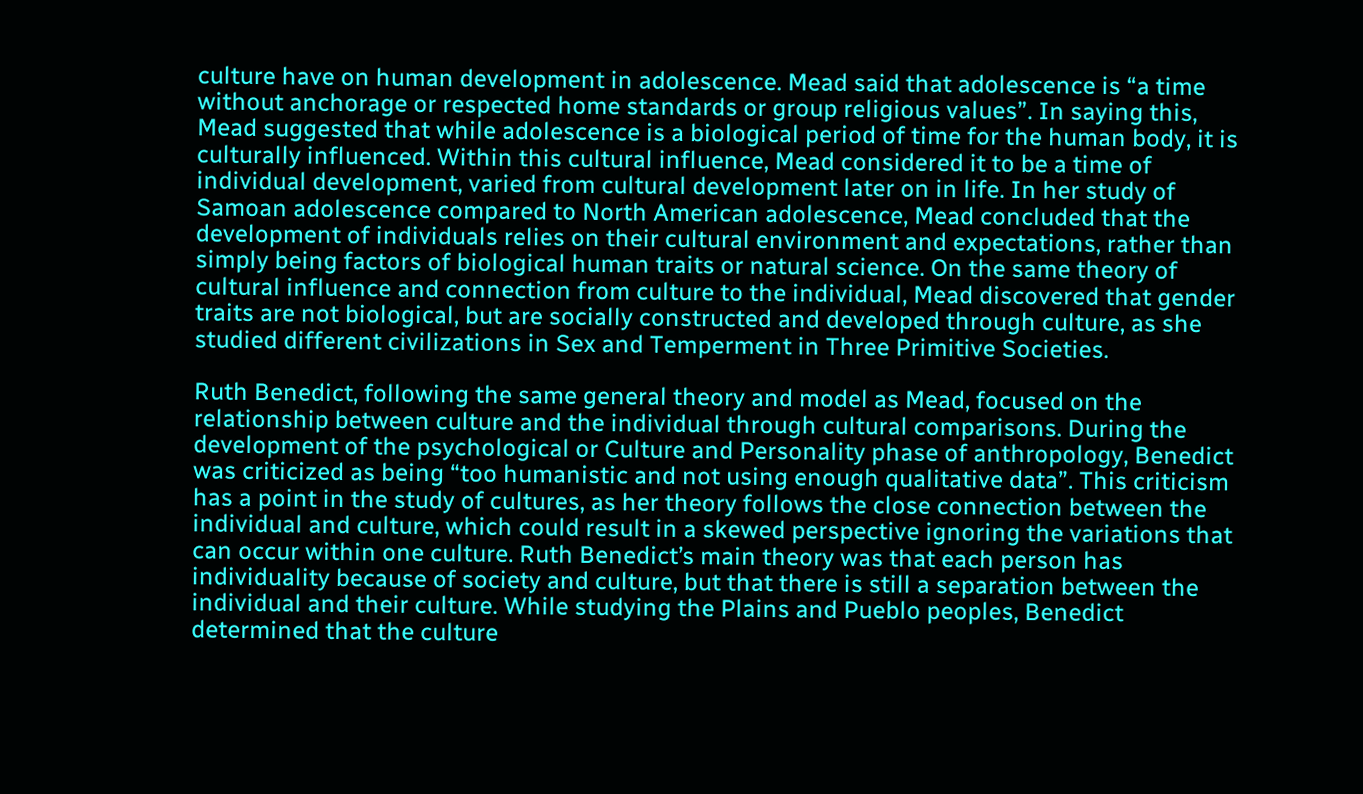culture have on human development in adolescence. Mead said that adolescence is “a time without anchorage or respected home standards or group religious values”. In saying this, Mead suggested that while adolescence is a biological period of time for the human body, it is culturally influenced. Within this cultural influence, Mead considered it to be a time of individual development, varied from cultural development later on in life. In her study of Samoan adolescence compared to North American adolescence, Mead concluded that the development of individuals relies on their cultural environment and expectations, rather than simply being factors of biological human traits or natural science. On the same theory of cultural influence and connection from culture to the individual, Mead discovered that gender traits are not biological, but are socially constructed and developed through culture, as she studied different civilizations in Sex and Temperment in Three Primitive Societies.

Ruth Benedict, following the same general theory and model as Mead, focused on the relationship between culture and the individual through cultural comparisons. During the development of the psychological or Culture and Personality phase of anthropology, Benedict was criticized as being “too humanistic and not using enough qualitative data”. This criticism has a point in the study of cultures, as her theory follows the close connection between the individual and culture, which could result in a skewed perspective ignoring the variations that can occur within one culture. Ruth Benedict’s main theory was that each person has individuality because of society and culture, but that there is still a separation between the individual and their culture. While studying the Plains and Pueblo peoples, Benedict determined that the culture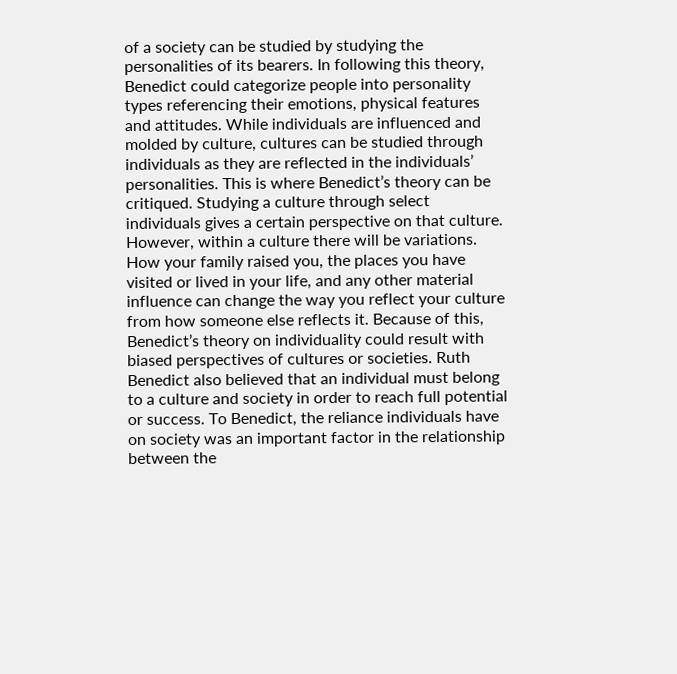of a society can be studied by studying the personalities of its bearers. In following this theory, Benedict could categorize people into personality types referencing their emotions, physical features and attitudes. While individuals are influenced and molded by culture, cultures can be studied through individuals as they are reflected in the individuals’ personalities. This is where Benedict’s theory can be critiqued. Studying a culture through select individuals gives a certain perspective on that culture. However, within a culture there will be variations. How your family raised you, the places you have visited or lived in your life, and any other material influence can change the way you reflect your culture from how someone else reflects it. Because of this, Benedict’s theory on individuality could result with biased perspectives of cultures or societies. Ruth Benedict also believed that an individual must belong to a culture and society in order to reach full potential or success. To Benedict, the reliance individuals have on society was an important factor in the relationship between the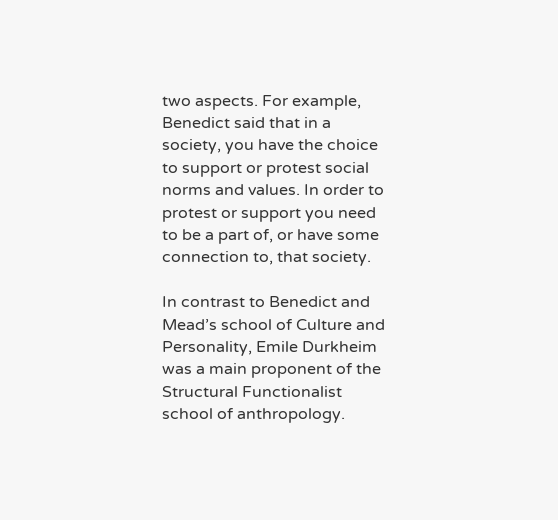two aspects. For example, Benedict said that in a society, you have the choice to support or protest social norms and values. In order to protest or support you need to be a part of, or have some connection to, that society.

In contrast to Benedict and Mead’s school of Culture and Personality, Emile Durkheim was a main proponent of the Structural Functionalist school of anthropology.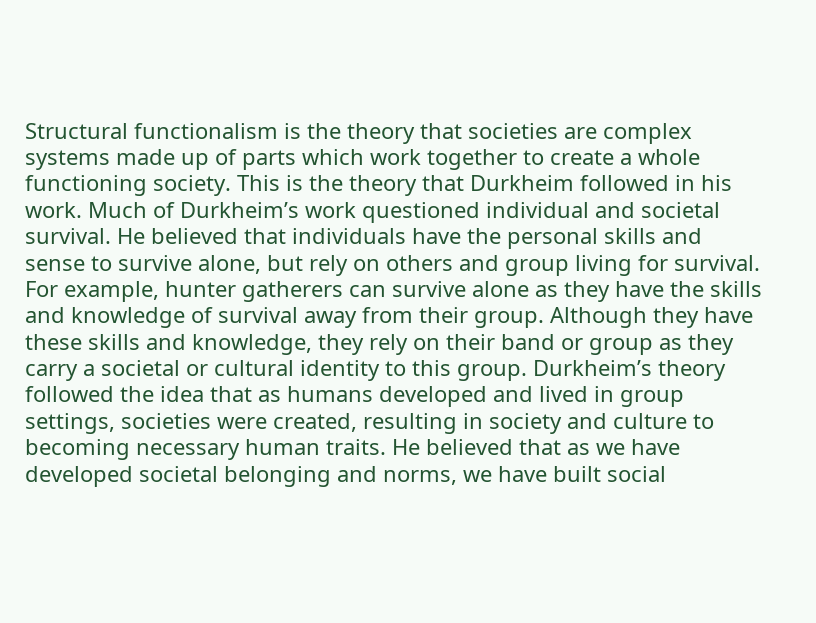Structural functionalism is the theory that societies are complex systems made up of parts which work together to create a whole functioning society. This is the theory that Durkheim followed in his work. Much of Durkheim’s work questioned individual and societal survival. He believed that individuals have the personal skills and sense to survive alone, but rely on others and group living for survival. For example, hunter gatherers can survive alone as they have the skills and knowledge of survival away from their group. Although they have these skills and knowledge, they rely on their band or group as they carry a societal or cultural identity to this group. Durkheim’s theory followed the idea that as humans developed and lived in group settings, societies were created, resulting in society and culture to becoming necessary human traits. He believed that as we have developed societal belonging and norms, we have built social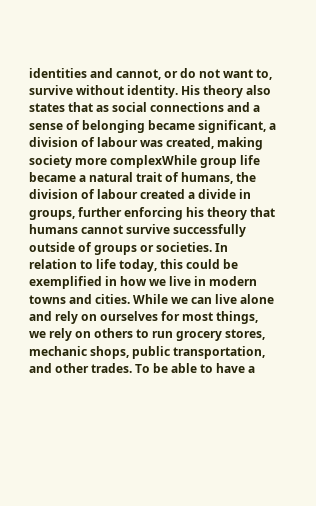identities and cannot, or do not want to, survive without identity. His theory also states that as social connections and a sense of belonging became significant, a division of labour was created, making society more complexWhile group life became a natural trait of humans, the division of labour created a divide in groups, further enforcing his theory that humans cannot survive successfully outside of groups or societies. In relation to life today, this could be exemplified in how we live in modern towns and cities. While we can live alone and rely on ourselves for most things, we rely on others to run grocery stores, mechanic shops, public transportation, and other trades. To be able to have a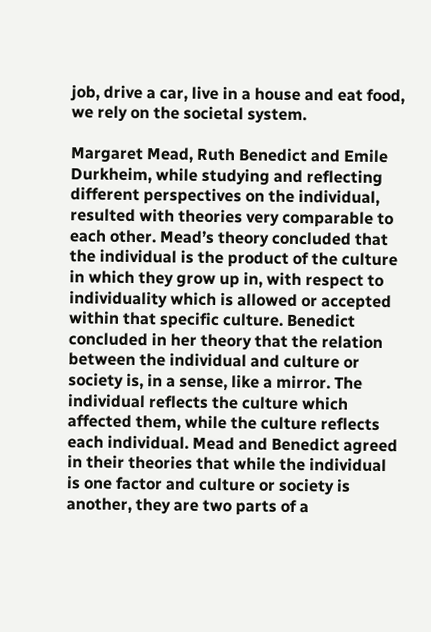job, drive a car, live in a house and eat food, we rely on the societal system.

Margaret Mead, Ruth Benedict and Emile Durkheim, while studying and reflecting different perspectives on the individual, resulted with theories very comparable to each other. Mead’s theory concluded that the individual is the product of the culture in which they grow up in, with respect to individuality which is allowed or accepted within that specific culture. Benedict concluded in her theory that the relation between the individual and culture or society is, in a sense, like a mirror. The individual reflects the culture which affected them, while the culture reflects each individual. Mead and Benedict agreed in their theories that while the individual is one factor and culture or society is another, they are two parts of a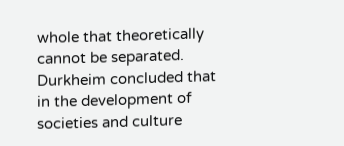whole that theoretically cannot be separated. Durkheim concluded that in the development of societies and culture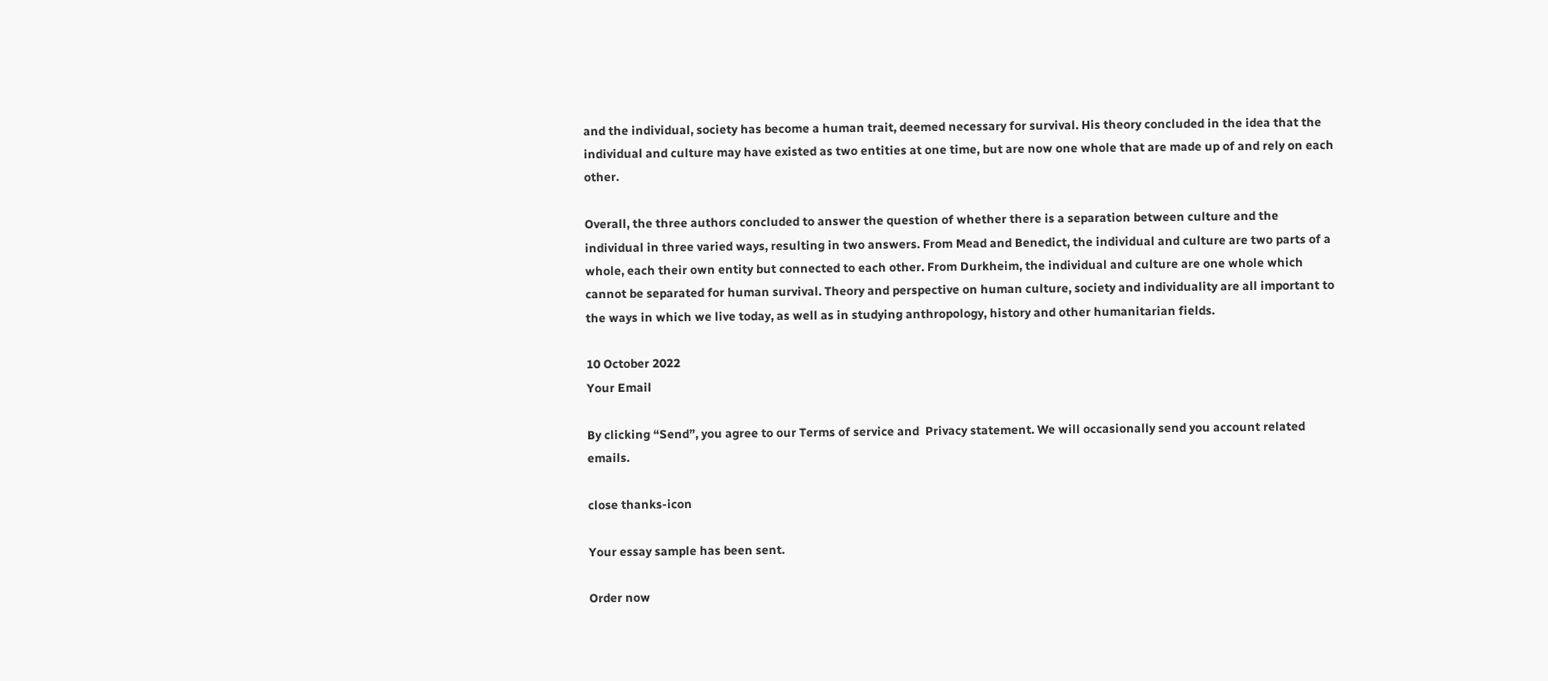and the individual, society has become a human trait, deemed necessary for survival. His theory concluded in the idea that the individual and culture may have existed as two entities at one time, but are now one whole that are made up of and rely on each other.

Overall, the three authors concluded to answer the question of whether there is a separation between culture and the individual in three varied ways, resulting in two answers. From Mead and Benedict, the individual and culture are two parts of a whole, each their own entity but connected to each other. From Durkheim, the individual and culture are one whole which cannot be separated for human survival. Theory and perspective on human culture, society and individuality are all important to the ways in which we live today, as well as in studying anthropology, history and other humanitarian fields.

10 October 2022
Your Email

By clicking “Send”, you agree to our Terms of service and  Privacy statement. We will occasionally send you account related emails.

close thanks-icon

Your essay sample has been sent.

Order now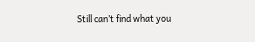Still can’t find what you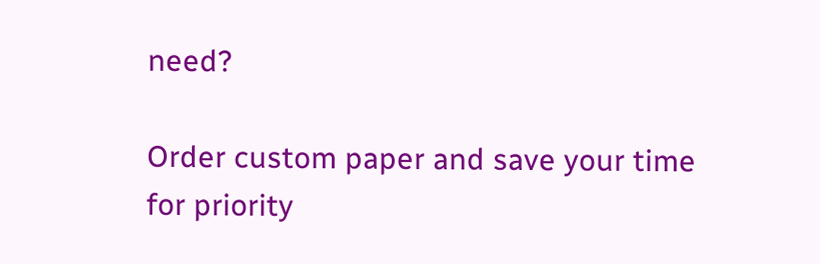need?

Order custom paper and save your time
for priority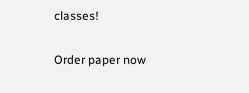classes!

Order paper now